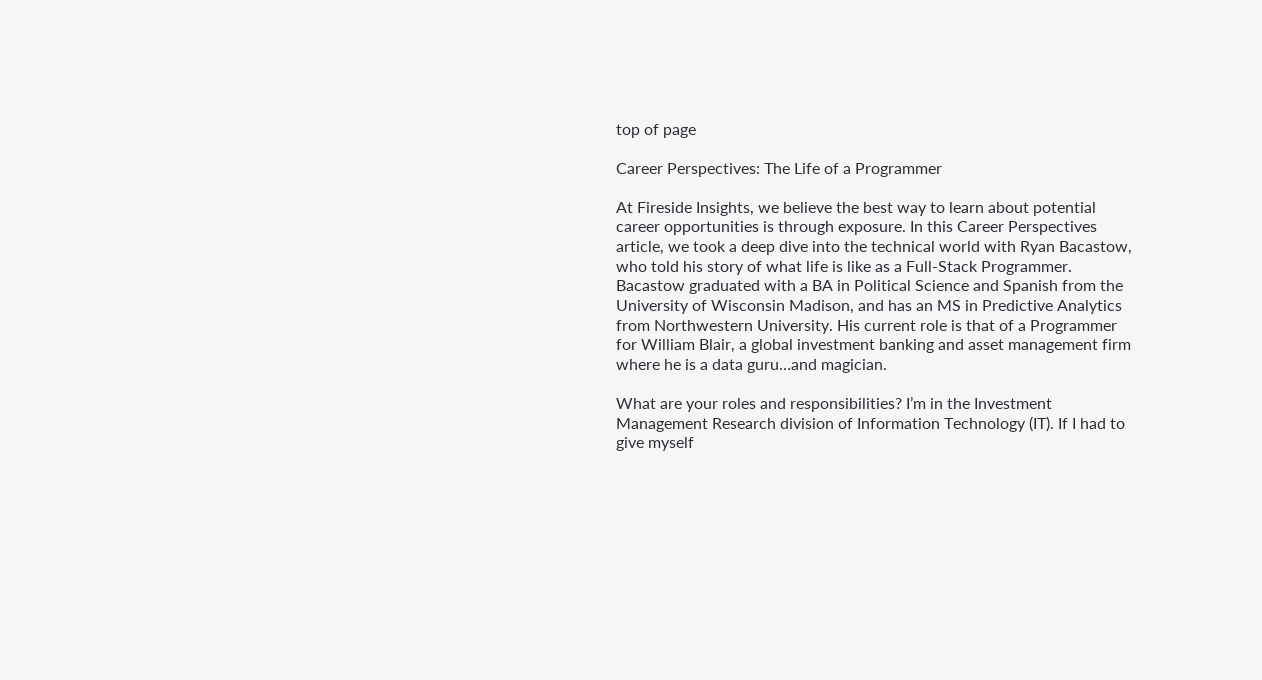top of page

Career Perspectives: The Life of a Programmer

At Fireside Insights, we believe the best way to learn about potential career opportunities is through exposure. In this Career Perspectives article, we took a deep dive into the technical world with Ryan Bacastow, who told his story of what life is like as a Full-Stack Programmer. Bacastow graduated with a BA in Political Science and Spanish from the University of Wisconsin Madison, and has an MS in Predictive Analytics from Northwestern University. His current role is that of a Programmer for William Blair, a global investment banking and asset management firm where he is a data guru…and magician.

What are your roles and responsibilities? I’m in the Investment Management Research division of Information Technology (IT). If I had to give myself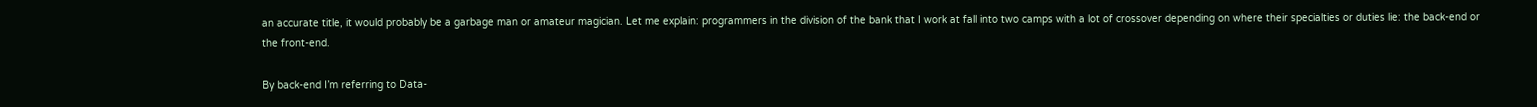an accurate title, it would probably be a garbage man or amateur magician. Let me explain: programmers in the division of the bank that I work at fall into two camps with a lot of crossover depending on where their specialties or duties lie: the back-end or the front-end.

By back-end I’m referring to Data-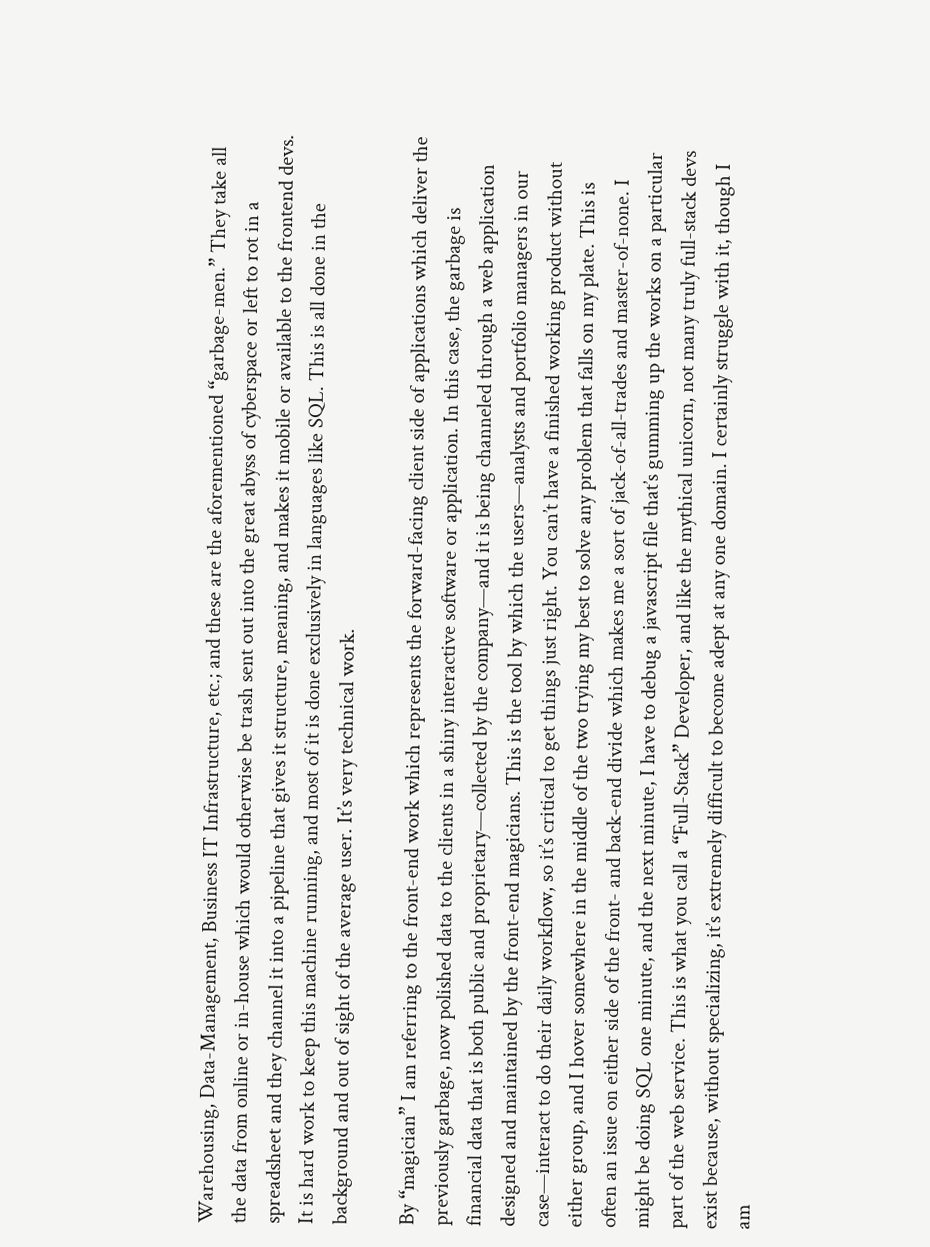Warehousing, Data-Management, Business IT Infrastructure, etc.; and these are the aforementioned “garbage-men.” They take all the data from online or in-house which would otherwise be trash sent out into the great abyss of cyberspace or left to rot in a spreadsheet and they channel it into a pipeline that gives it structure, meaning, and makes it mobile or available to the frontend devs. It is hard work to keep this machine running, and most of it is done exclusively in languages like SQL. This is all done in the background and out of sight of the average user. It’s very technical work.

By “magician” I am referring to the front-end work which represents the forward-facing client side of applications which deliver the previously garbage, now polished data to the clients in a shiny interactive software or application. In this case, the garbage is financial data that is both public and proprietary—collected by the company—and it is being channeled through a web application designed and maintained by the front-end magicians. This is the tool by which the users—analysts and portfolio managers in our case—interact to do their daily workflow, so it’s critical to get things just right. You can’t have a finished working product without either group, and I hover somewhere in the middle of the two trying my best to solve any problem that falls on my plate. This is often an issue on either side of the front- and back-end divide which makes me a sort of jack-of-all-trades and master-of-none. I might be doing SQL one minute, and the next minute, I have to debug a javascript file that’s gumming up the works on a particular part of the web service. This is what you call a “Full-Stack” Developer, and like the mythical unicorn, not many truly full-stack devs exist because, without specializing, it’s extremely difficult to become adept at any one domain. I certainly struggle with it, though I am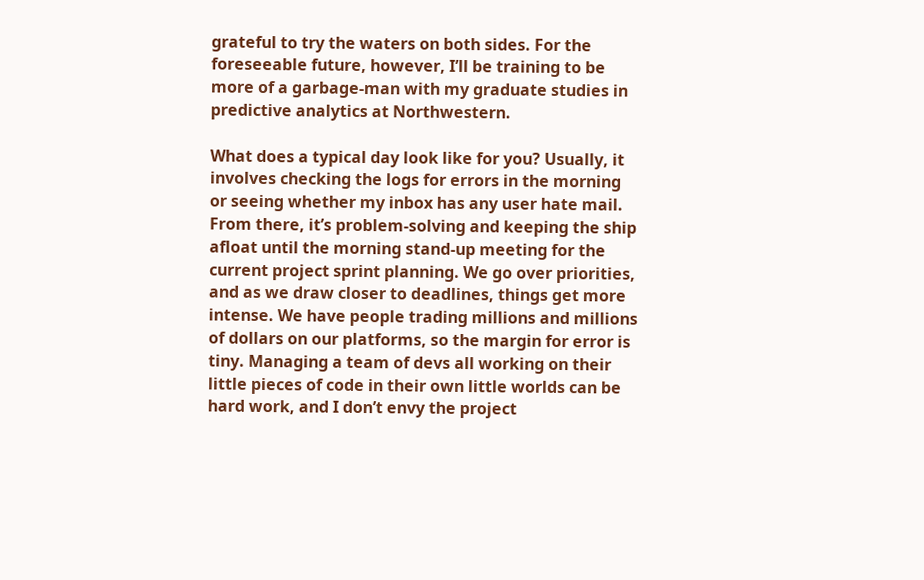grateful to try the waters on both sides. For the foreseeable future, however, I’ll be training to be more of a garbage-man with my graduate studies in predictive analytics at Northwestern.

What does a typical day look like for you? Usually, it involves checking the logs for errors in the morning or seeing whether my inbox has any user hate mail. From there, it’s problem-solving and keeping the ship afloat until the morning stand-up meeting for the current project sprint planning. We go over priorities, and as we draw closer to deadlines, things get more intense. We have people trading millions and millions of dollars on our platforms, so the margin for error is tiny. Managing a team of devs all working on their little pieces of code in their own little worlds can be hard work, and I don’t envy the project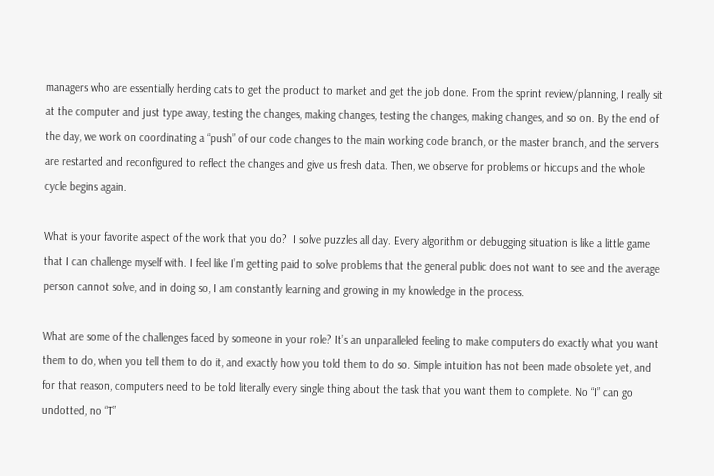managers who are essentially herding cats to get the product to market and get the job done. From the sprint review/planning, I really sit at the computer and just type away, testing the changes, making changes, testing the changes, making changes, and so on. By the end of the day, we work on coordinating a “push” of our code changes to the main working code branch, or the master branch, and the servers are restarted and reconfigured to reflect the changes and give us fresh data. Then, we observe for problems or hiccups and the whole cycle begins again.

What is your favorite aspect of the work that you do?  I solve puzzles all day. Every algorithm or debugging situation is like a little game that I can challenge myself with. I feel like I’m getting paid to solve problems that the general public does not want to see and the average person cannot solve, and in doing so, I am constantly learning and growing in my knowledge in the process.

What are some of the challenges faced by someone in your role? It’s an unparalleled feeling to make computers do exactly what you want them to do, when you tell them to do it, and exactly how you told them to do so. Simple intuition has not been made obsolete yet, and for that reason, computers need to be told literally every single thing about the task that you want them to complete. No “I” can go undotted, no “T”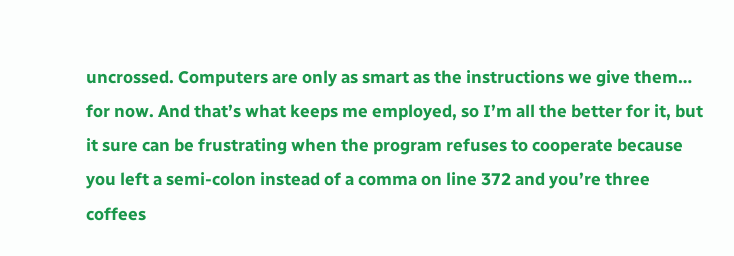uncrossed. Computers are only as smart as the instructions we give them… for now. And that’s what keeps me employed, so I’m all the better for it, but it sure can be frustrating when the program refuses to cooperate because you left a semi-colon instead of a comma on line 372 and you’re three coffees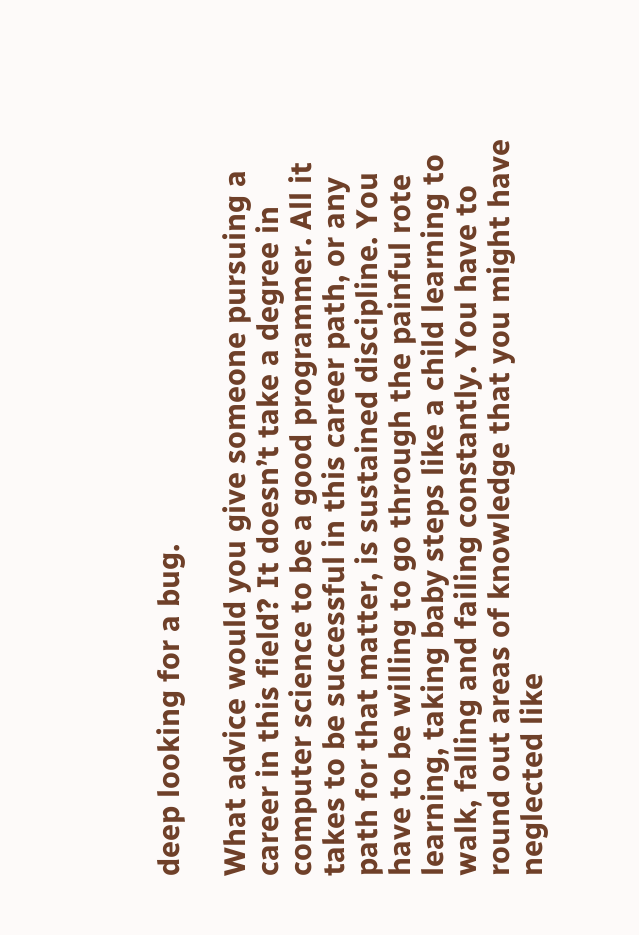deep looking for a bug.

What advice would you give someone pursuing a career in this field? It doesn’t take a degree in computer science to be a good programmer. All it takes to be successful in this career path, or any path for that matter, is sustained discipline. You have to be willing to go through the painful rote learning, taking baby steps like a child learning to walk, falling and failing constantly. You have to round out areas of knowledge that you might have neglected like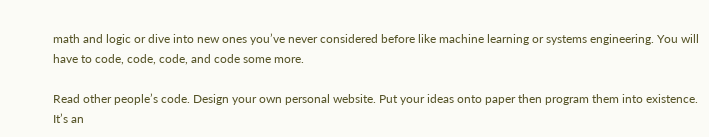math and logic or dive into new ones you’ve never considered before like machine learning or systems engineering. You will have to code, code, code, and code some more.

Read other people’s code. Design your own personal website. Put your ideas onto paper then program them into existence. It’s an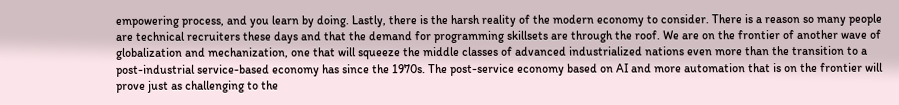empowering process, and you learn by doing. Lastly, there is the harsh reality of the modern economy to consider. There is a reason so many people are technical recruiters these days and that the demand for programming skillsets are through the roof. We are on the frontier of another wave of globalization and mechanization, one that will squeeze the middle classes of advanced industrialized nations even more than the transition to a post-industrial service-based economy has since the 1970s. The post-service economy based on AI and more automation that is on the frontier will prove just as challenging to the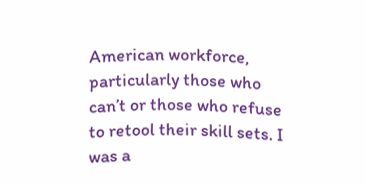American workforce, particularly those who can’t or those who refuse to retool their skill sets. I was a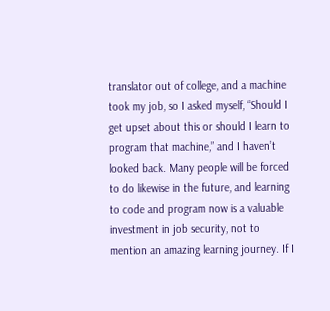translator out of college, and a machine took my job, so I asked myself, “Should I get upset about this or should I learn to program that machine,” and I haven’t looked back. Many people will be forced to do likewise in the future, and learning to code and program now is a valuable investment in job security, not to mention an amazing learning journey. If I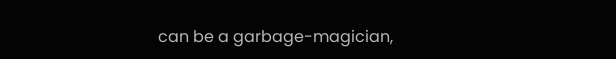can be a garbage-magician,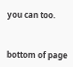you can too.


bottom of page